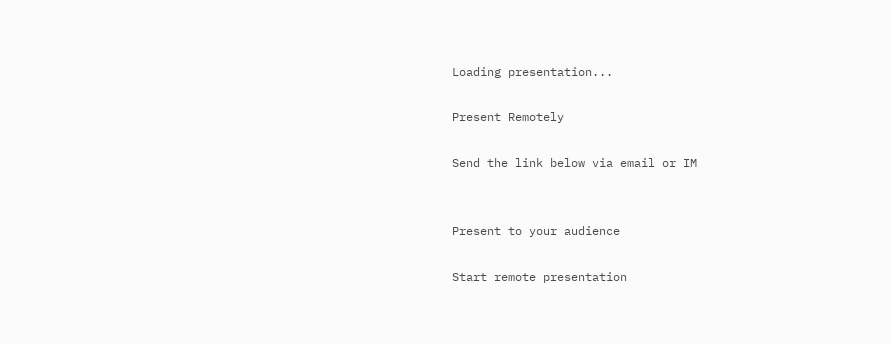Loading presentation...

Present Remotely

Send the link below via email or IM


Present to your audience

Start remote presentation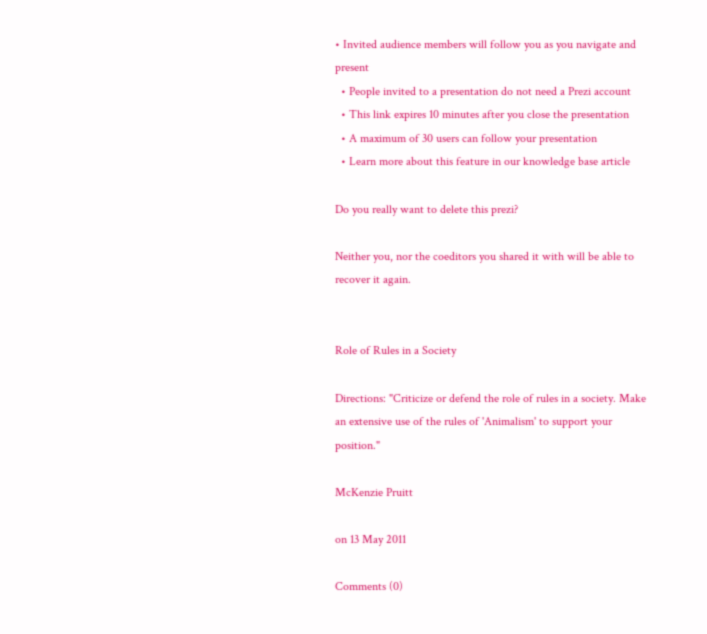• Invited audience members will follow you as you navigate and present
  • People invited to a presentation do not need a Prezi account
  • This link expires 10 minutes after you close the presentation
  • A maximum of 30 users can follow your presentation
  • Learn more about this feature in our knowledge base article

Do you really want to delete this prezi?

Neither you, nor the coeditors you shared it with will be able to recover it again.


Role of Rules in a Society

Directions: "Criticize or defend the role of rules in a society. Make an extensive use of the rules of 'Animalism' to support your position."

McKenzie Pruitt

on 13 May 2011

Comments (0)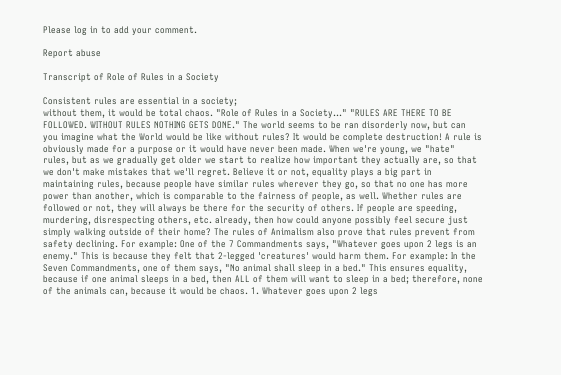Please log in to add your comment.

Report abuse

Transcript of Role of Rules in a Society

Consistent rules are essential in a society;
without them, it would be total chaos. "Role of Rules in a Society..." "RULES ARE THERE TO BE FOLLOWED. WITHOUT RULES NOTHING GETS DONE." The world seems to be ran disorderly now, but can you imagine what the World would be like without rules? It would be complete destruction! A rule is obviously made for a purpose or it would have never been made. When we're young, we "hate" rules, but as we gradually get older we start to realize how important they actually are, so that we don't make mistakes that we'll regret. Believe it or not, equality plays a big part in maintaining rules, because people have similar rules wherever they go, so that no one has more power than another, which is comparable to the fairness of people, as well. Whether rules are followed or not, they will always be there for the security of others. If people are speeding, murdering, disrespecting others, etc. already, then how could anyone possibly feel secure just simply walking outside of their home? The rules of Animalism also prove that rules prevent from safety declining. For example: One of the 7 Commandments says, "Whatever goes upon 2 legs is an enemy." This is because they felt that 2-legged 'creatures' would harm them. For example: In the Seven Commandments, one of them says, "No animal shall sleep in a bed." This ensures equality, because if one animal sleeps in a bed, then ALL of them will want to sleep in a bed; therefore, none of the animals can, because it would be chaos. 1. Whatever goes upon 2 legs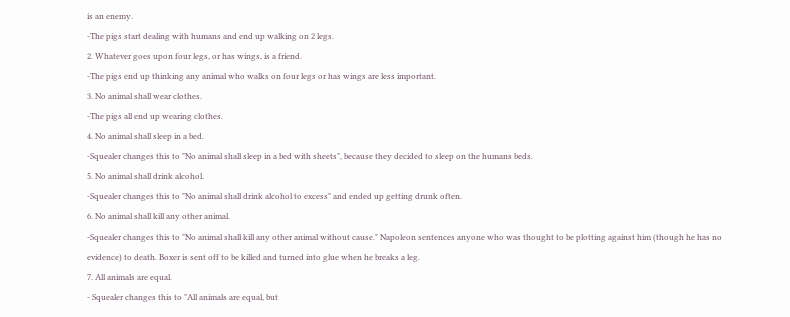is an enemy.
-The pigs start dealing with humans and end up walking on 2 legs.
2. Whatever goes upon four legs, or has wings, is a friend.
-The pigs end up thinking any animal who walks on four legs or has wings are less important.
3. No animal shall wear clothes.
-The pigs all end up wearing clothes.
4. No animal shall sleep in a bed.
-Squealer changes this to "No animal shall sleep in a bed with sheets", because they decided to sleep on the humans beds.
5. No animal shall drink alcohol.
-Squealer changes this to "No animal shall drink alcohol to excess" and ended up getting drunk often.
6. No animal shall kill any other animal.
-Squealer changes this to "No animal shall kill any other animal without cause." Napoleon sentences anyone who was thought to be plotting against him (though he has no evidence) to death. Boxer is sent off to be killed and turned into glue when he breaks a leg.
7. All animals are equal.
- Squealer changes this to "All animals are equal, but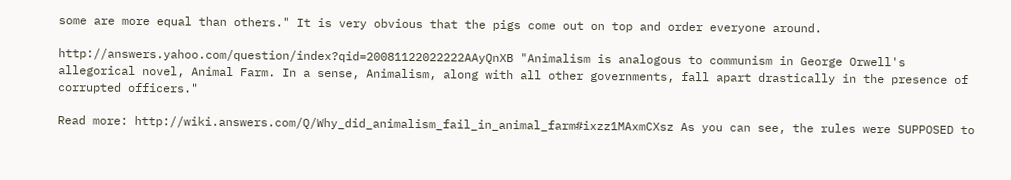some are more equal than others." It is very obvious that the pigs come out on top and order everyone around.

http://answers.yahoo.com/question/index?qid=20081122022222AAyQnXB "Animalism is analogous to communism in George Orwell's allegorical novel, Animal Farm. In a sense, Animalism, along with all other governments, fall apart drastically in the presence of corrupted officers."

Read more: http://wiki.answers.com/Q/Why_did_animalism_fail_in_animal_farm#ixzz1MAxmCXsz As you can see, the rules were SUPPOSED to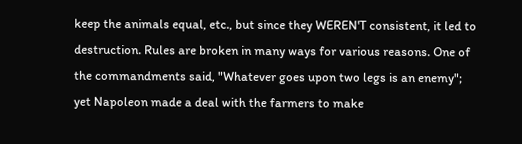keep the animals equal, etc., but since they WEREN'T consistent, it led to destruction. Rules are broken in many ways for various reasons. One of the commandments said, "Whatever goes upon two legs is an enemy"; yet Napoleon made a deal with the farmers to make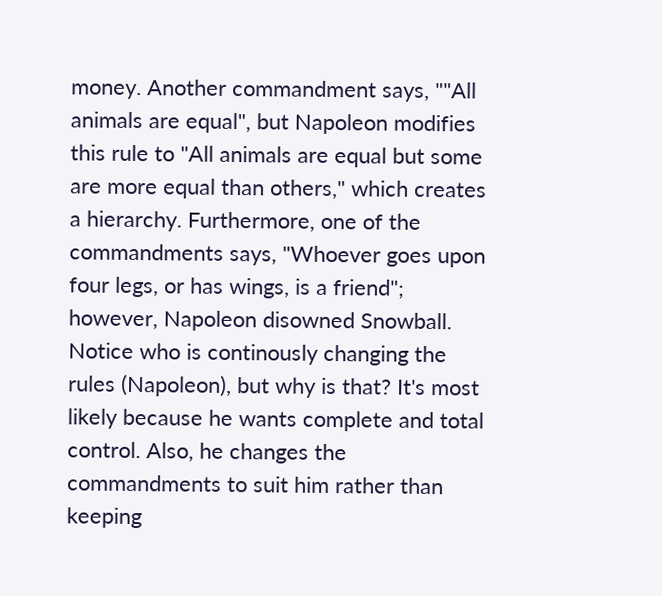money. Another commandment says, ""All animals are equal", but Napoleon modifies this rule to "All animals are equal but some are more equal than others," which creates a hierarchy. Furthermore, one of the commandments says, "Whoever goes upon four legs, or has wings, is a friend"; however, Napoleon disowned Snowball. Notice who is continously changing the rules (Napoleon), but why is that? It's most likely because he wants complete and total control. Also, he changes the commandments to suit him rather than keeping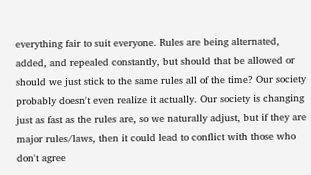everything fair to suit everyone. Rules are being alternated, added, and repealed constantly, but should that be allowed or should we just stick to the same rules all of the time? Our society probably doesn't even realize it actually. Our society is changing just as fast as the rules are, so we naturally adjust, but if they are major rules/laws, then it could lead to conflict with those who don't agree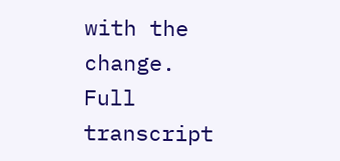with the change.
Full transcript